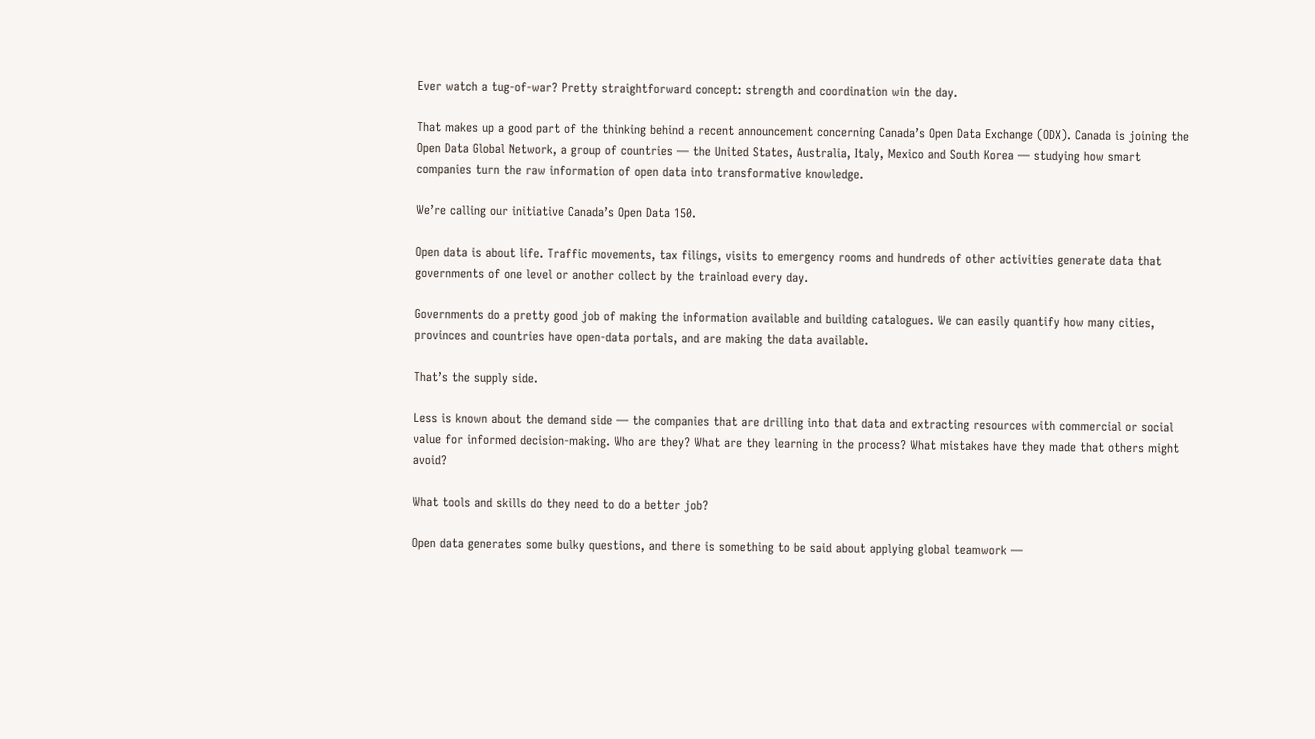Ever watch a tug-of-war? Pretty straightforward concept: strength and coordination win the day.

That makes up a good part of the thinking behind a recent announcement concerning Canada’s Open Data Exchange (ODX). Canada is joining the Open Data Global Network, a group of countries — the United States, Australia, Italy, Mexico and South Korea — studying how smart companies turn the raw information of open data into transformative knowledge.

We’re calling our initiative Canada’s Open Data 150.

Open data is about life. Traffic movements, tax filings, visits to emergency rooms and hundreds of other activities generate data that governments of one level or another collect by the trainload every day.

Governments do a pretty good job of making the information available and building catalogues. We can easily quantify how many cities, provinces and countries have open-data portals, and are making the data available.

That’s the supply side.

Less is known about the demand side — the companies that are drilling into that data and extracting resources with commercial or social value for informed decision-making. Who are they? What are they learning in the process? What mistakes have they made that others might avoid?

What tools and skills do they need to do a better job?

Open data generates some bulky questions, and there is something to be said about applying global teamwork —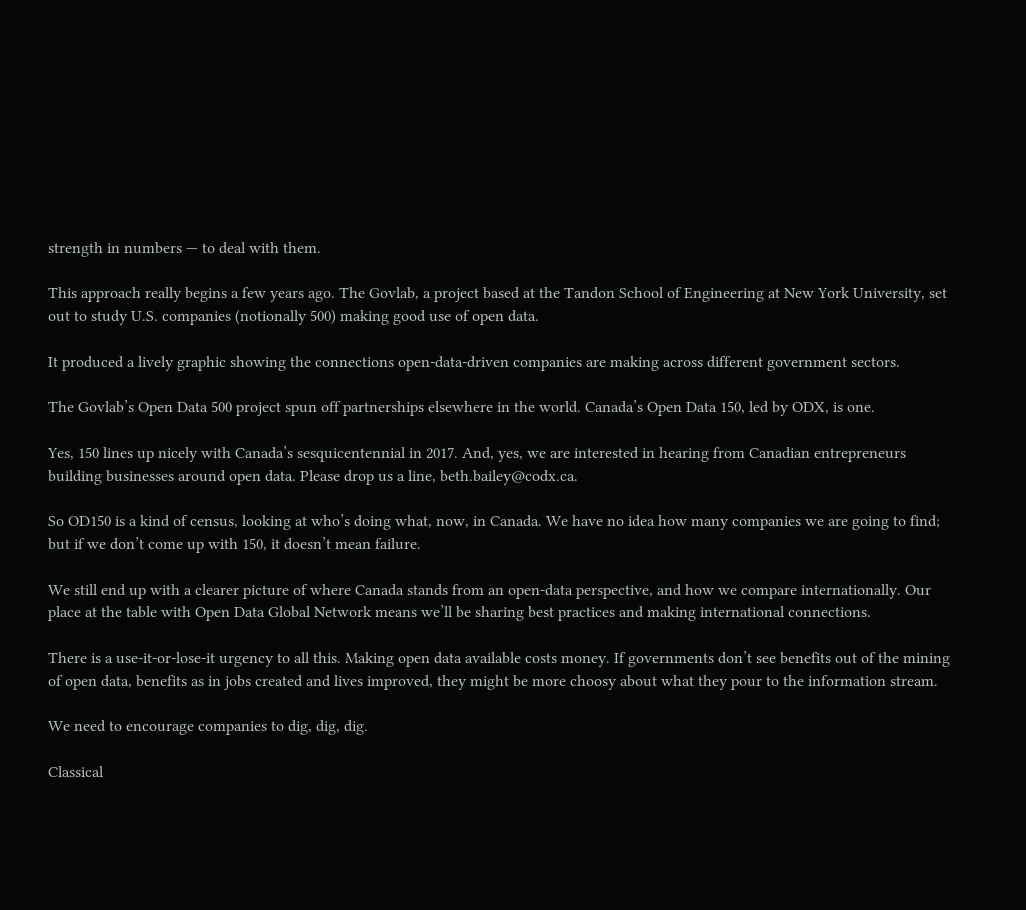strength in numbers — to deal with them.

This approach really begins a few years ago. The Govlab, a project based at the Tandon School of Engineering at New York University, set out to study U.S. companies (notionally 500) making good use of open data.

It produced a lively graphic showing the connections open-data-driven companies are making across different government sectors.

The Govlab’s Open Data 500 project spun off partnerships elsewhere in the world. Canada’s Open Data 150, led by ODX, is one.

Yes, 150 lines up nicely with Canada’s sesquicentennial in 2017. And, yes, we are interested in hearing from Canadian entrepreneurs building businesses around open data. Please drop us a line, beth.bailey@codx.ca.

So OD150 is a kind of census, looking at who’s doing what, now, in Canada. We have no idea how many companies we are going to find; but if we don’t come up with 150, it doesn’t mean failure.

We still end up with a clearer picture of where Canada stands from an open-data perspective, and how we compare internationally. Our place at the table with Open Data Global Network means we’ll be sharing best practices and making international connections.

There is a use-it-or-lose-it urgency to all this. Making open data available costs money. If governments don’t see benefits out of the mining of open data, benefits as in jobs created and lives improved, they might be more choosy about what they pour to the information stream.

We need to encourage companies to dig, dig, dig.

Classical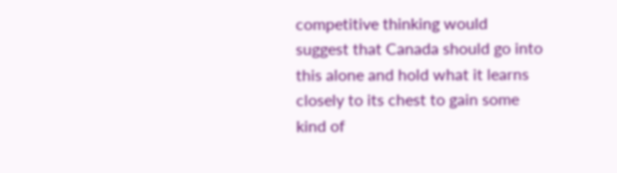competitive thinking would suggest that Canada should go into this alone and hold what it learns closely to its chest to gain some kind of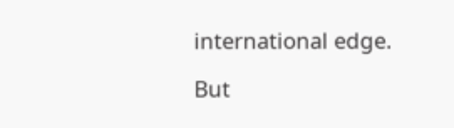international edge.

But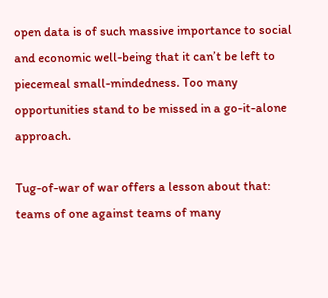open data is of such massive importance to social and economic well-being that it can’t be left to piecemeal small-mindedness. Too many opportunities stand to be missed in a go-it-alone approach.

Tug-of-war of war offers a lesson about that: teams of one against teams of many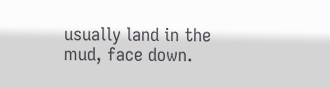usually land in the mud, face down.